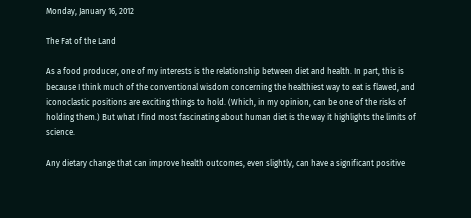Monday, January 16, 2012

The Fat of the Land

As a food producer, one of my interests is the relationship between diet and health. In part, this is because I think much of the conventional wisdom concerning the healthiest way to eat is flawed, and iconoclastic positions are exciting things to hold. (Which, in my opinion, can be one of the risks of holding them.) But what I find most fascinating about human diet is the way it highlights the limits of science.

Any dietary change that can improve health outcomes, even slightly, can have a significant positive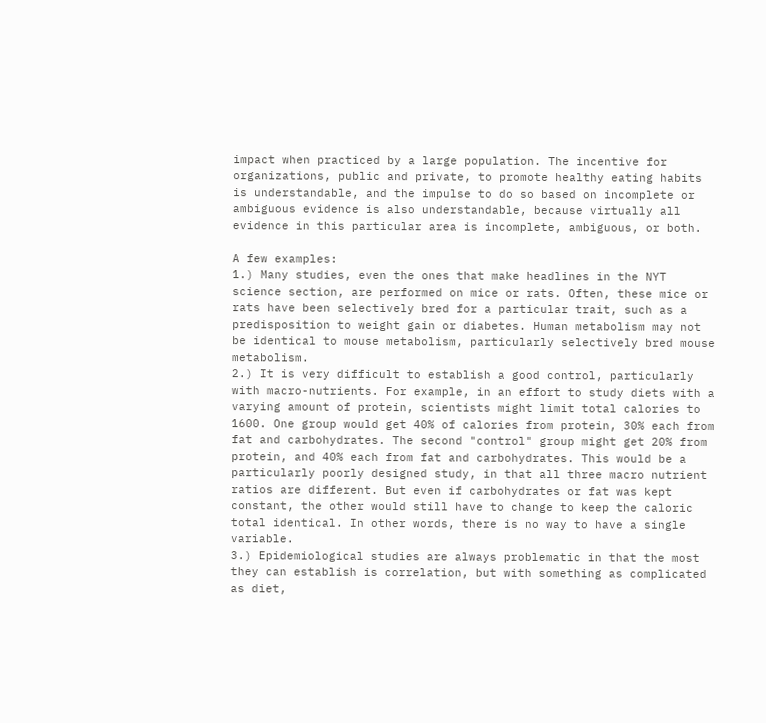impact when practiced by a large population. The incentive for organizations, public and private, to promote healthy eating habits is understandable, and the impulse to do so based on incomplete or ambiguous evidence is also understandable, because virtually all evidence in this particular area is incomplete, ambiguous, or both.

A few examples:
1.) Many studies, even the ones that make headlines in the NYT science section, are performed on mice or rats. Often, these mice or rats have been selectively bred for a particular trait, such as a predisposition to weight gain or diabetes. Human metabolism may not be identical to mouse metabolism, particularly selectively bred mouse metabolism.
2.) It is very difficult to establish a good control, particularly with macro-nutrients. For example, in an effort to study diets with a varying amount of protein, scientists might limit total calories to 1600. One group would get 40% of calories from protein, 30% each from fat and carbohydrates. The second "control" group might get 20% from protein, and 40% each from fat and carbohydrates. This would be a particularly poorly designed study, in that all three macro nutrient ratios are different. But even if carbohydrates or fat was kept constant, the other would still have to change to keep the caloric total identical. In other words, there is no way to have a single variable.
3.) Epidemiological studies are always problematic in that the most they can establish is correlation, but with something as complicated as diet,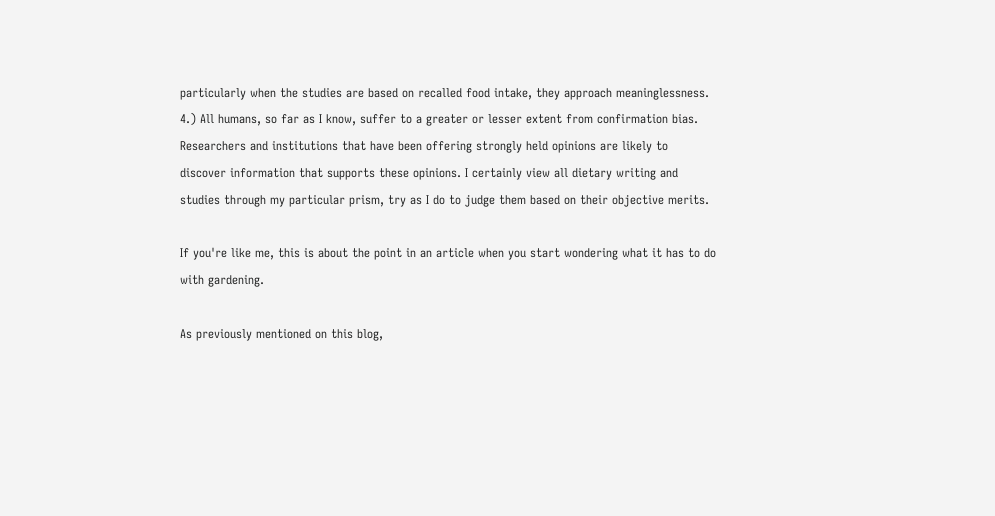particularly when the studies are based on recalled food intake, they approach meaninglessness.
4.) All humans, so far as I know, suffer to a greater or lesser extent from confirmation bias. Researchers and institutions that have been offering strongly held opinions are likely to discover information that supports these opinions. I certainly view all dietary writing and studies through my particular prism, try as I do to judge them based on their objective merits.

If you're like me, this is about the point in an article when you start wondering what it has to do with gardening.

As previously mentioned on this blog,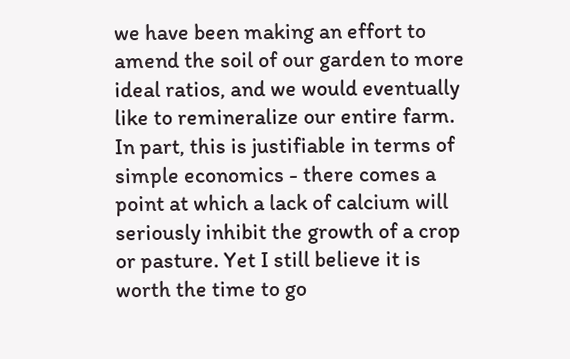we have been making an effort to amend the soil of our garden to more ideal ratios, and we would eventually like to remineralize our entire farm. In part, this is justifiable in terms of simple economics - there comes a point at which a lack of calcium will seriously inhibit the growth of a crop or pasture. Yet I still believe it is worth the time to go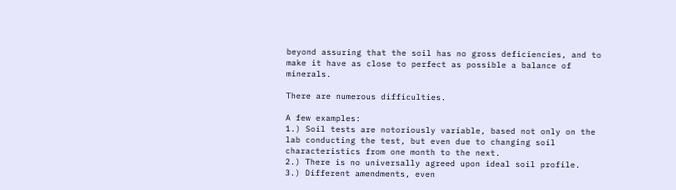beyond assuring that the soil has no gross deficiencies, and to make it have as close to perfect as possible a balance of minerals.

There are numerous difficulties.

A few examples:
1.) Soil tests are notoriously variable, based not only on the lab conducting the test, but even due to changing soil characteristics from one month to the next.
2.) There is no universally agreed upon ideal soil profile.
3.) Different amendments, even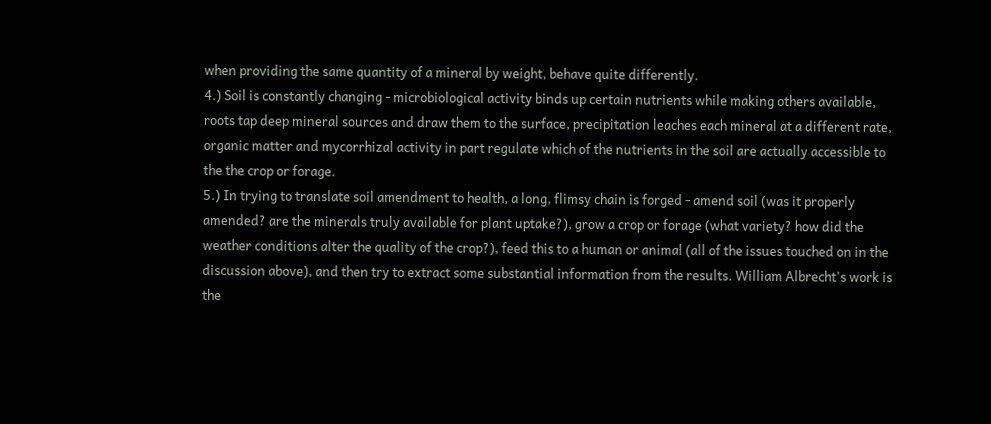when providing the same quantity of a mineral by weight, behave quite differently.
4.) Soil is constantly changing - microbiological activity binds up certain nutrients while making others available, roots tap deep mineral sources and draw them to the surface, precipitation leaches each mineral at a different rate, organic matter and mycorrhizal activity in part regulate which of the nutrients in the soil are actually accessible to the the crop or forage.
5.) In trying to translate soil amendment to health, a long, flimsy chain is forged - amend soil (was it properly amended? are the minerals truly available for plant uptake?), grow a crop or forage (what variety? how did the weather conditions alter the quality of the crop?), feed this to a human or animal (all of the issues touched on in the discussion above), and then try to extract some substantial information from the results. William Albrecht's work is the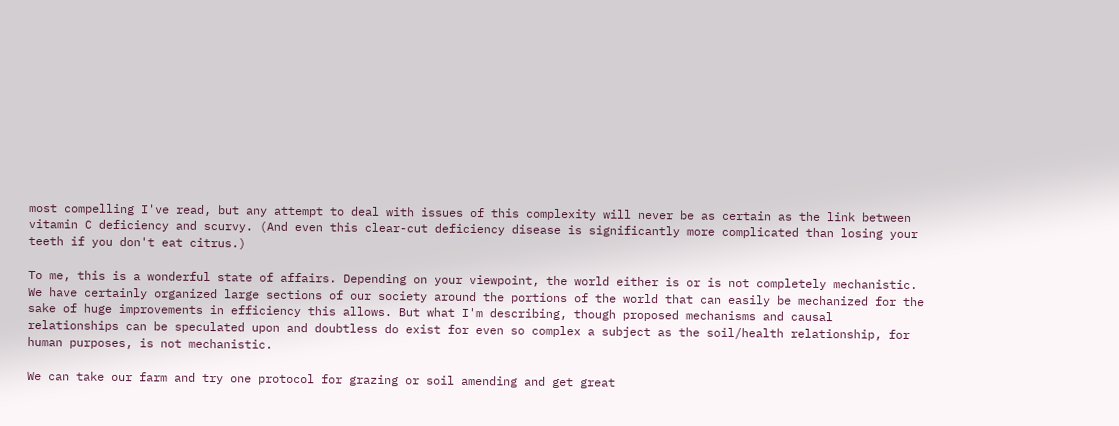most compelling I've read, but any attempt to deal with issues of this complexity will never be as certain as the link between vitamin C deficiency and scurvy. (And even this clear-cut deficiency disease is significantly more complicated than losing your teeth if you don't eat citrus.)

To me, this is a wonderful state of affairs. Depending on your viewpoint, the world either is or is not completely mechanistic. We have certainly organized large sections of our society around the portions of the world that can easily be mechanized for the sake of huge improvements in efficiency this allows. But what I'm describing, though proposed mechanisms and causal relationships can be speculated upon and doubtless do exist for even so complex a subject as the soil/health relationship, for human purposes, is not mechanistic.

We can take our farm and try one protocol for grazing or soil amending and get great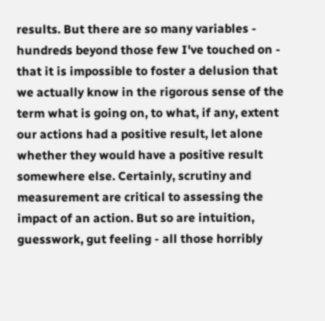results. But there are so many variables - hundreds beyond those few I've touched on - that it is impossible to foster a delusion that we actually know in the rigorous sense of the term what is going on, to what, if any, extent our actions had a positive result, let alone whether they would have a positive result somewhere else. Certainly, scrutiny and measurement are critical to assessing the impact of an action. But so are intuition, guesswork, gut feeling - all those horribly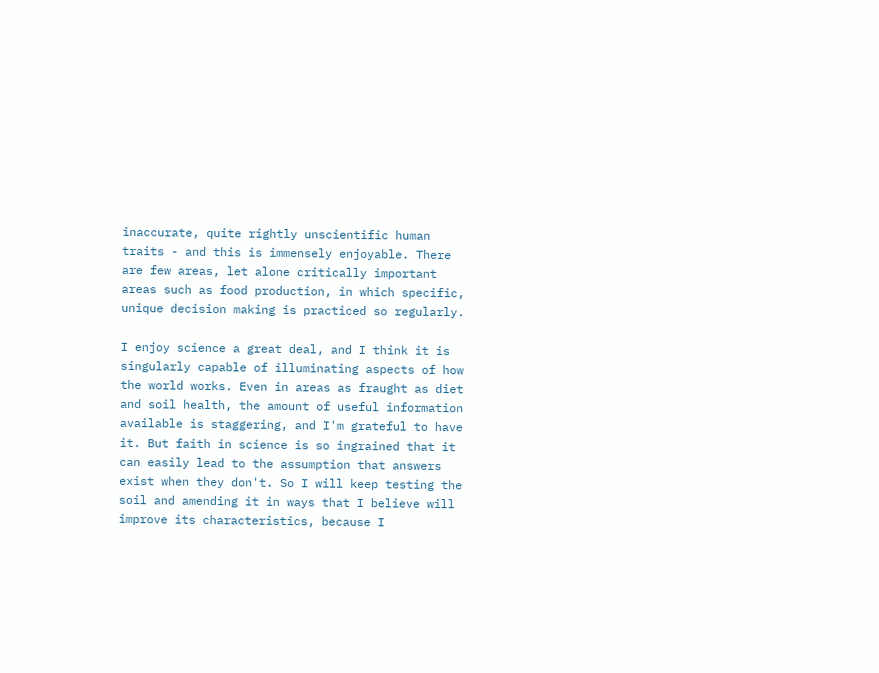inaccurate, quite rightly unscientific human traits - and this is immensely enjoyable. There are few areas, let alone critically important areas such as food production, in which specific, unique decision making is practiced so regularly.

I enjoy science a great deal, and I think it is singularly capable of illuminating aspects of how the world works. Even in areas as fraught as diet and soil health, the amount of useful information available is staggering, and I'm grateful to have it. But faith in science is so ingrained that it can easily lead to the assumption that answers exist when they don't. So I will keep testing the soil and amending it in ways that I believe will improve its characteristics, because I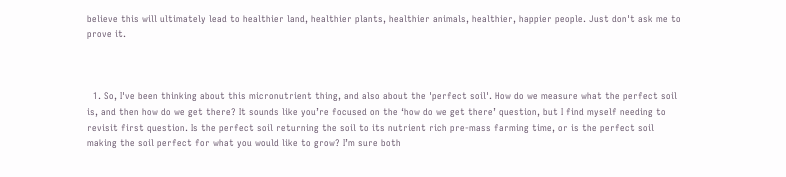believe this will ultimately lead to healthier land, healthier plants, healthier animals, healthier, happier people. Just don't ask me to prove it.



  1. So, I've been thinking about this micronutrient thing, and also about the 'perfect soil'. How do we measure what the perfect soil is, and then how do we get there? It sounds like you’re focused on the ‘how do we get there’ question, but I find myself needing to revisit first question. Is the perfect soil returning the soil to its nutrient rich pre-mass farming time, or is the perfect soil making the soil perfect for what you would like to grow? I’m sure both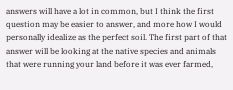answers will have a lot in common, but I think the first question may be easier to answer, and more how I would personally idealize as the perfect soil. The first part of that answer will be looking at the native species and animals that were running your land before it was ever farmed,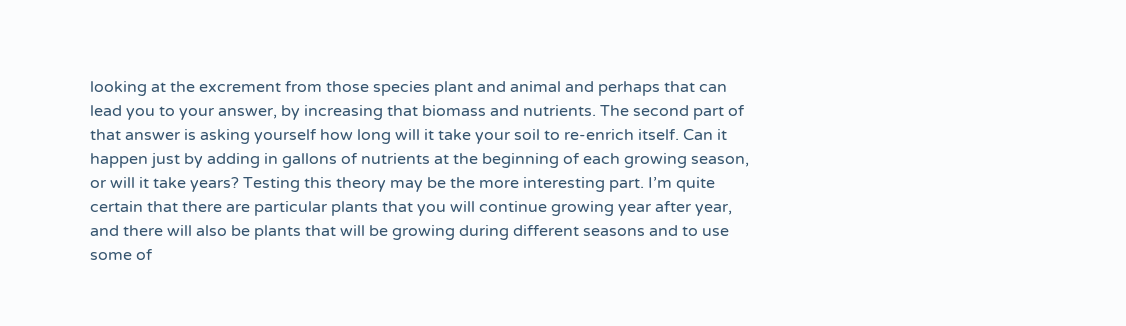looking at the excrement from those species plant and animal and perhaps that can lead you to your answer, by increasing that biomass and nutrients. The second part of that answer is asking yourself how long will it take your soil to re-enrich itself. Can it happen just by adding in gallons of nutrients at the beginning of each growing season, or will it take years? Testing this theory may be the more interesting part. I’m quite certain that there are particular plants that you will continue growing year after year, and there will also be plants that will be growing during different seasons and to use some of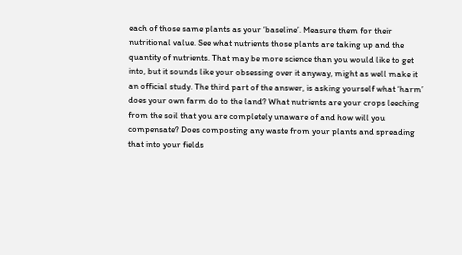each of those same plants as your ‘baseline’. Measure them for their nutritional value. See what nutrients those plants are taking up and the quantity of nutrients. That may be more science than you would like to get into, but it sounds like your obsessing over it anyway, might as well make it an official study. The third part of the answer, is asking yourself what ‘harm’ does your own farm do to the land? What nutrients are your crops leeching from the soil that you are completely unaware of and how will you compensate? Does composting any waste from your plants and spreading that into your fields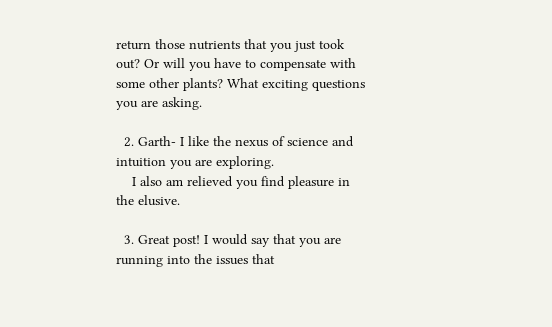return those nutrients that you just took out? Or will you have to compensate with some other plants? What exciting questions you are asking.

  2. Garth- I like the nexus of science and intuition you are exploring.
    I also am relieved you find pleasure in the elusive.

  3. Great post! I would say that you are running into the issues that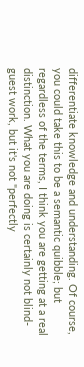differentiate knowledge and understanding. Of course, you could take this to be a semantic quibble; but regardless of the terms, I think you are getting at a real distinction. What you are doing is certainly not blind-guest work, but it's not "perfectly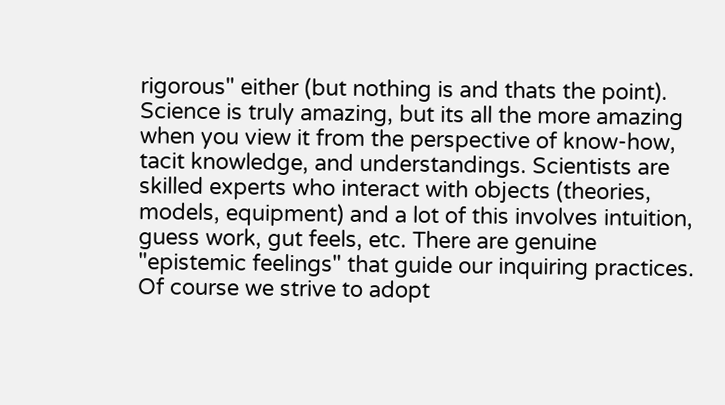rigorous" either (but nothing is and thats the point). Science is truly amazing, but its all the more amazing when you view it from the perspective of know-how, tacit knowledge, and understandings. Scientists are skilled experts who interact with objects (theories, models, equipment) and a lot of this involves intuition, guess work, gut feels, etc. There are genuine "epistemic feelings" that guide our inquiring practices. Of course we strive to adopt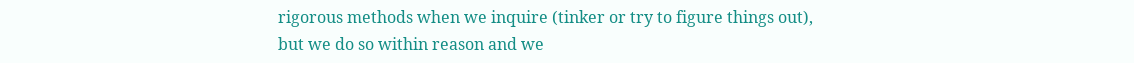rigorous methods when we inquire (tinker or try to figure things out), but we do so within reason and we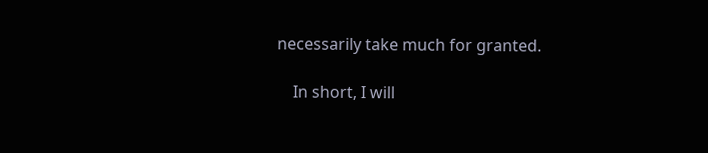necessarily take much for granted.

    In short, I will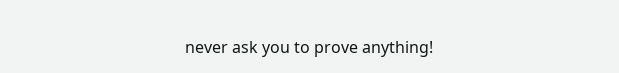never ask you to prove anything!